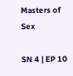Masters of Sex

SN 4 | EP 10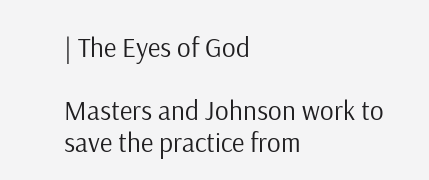| The Eyes of God

Masters and Johnson work to save the practice from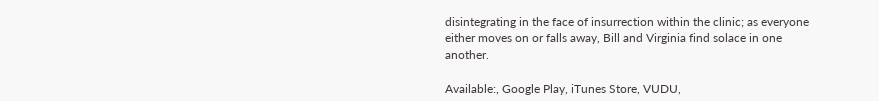disintegrating in the face of insurrection within the clinic; as everyone either moves on or falls away, Bill and Virginia find solace in one another.

Available:, Google Play, iTunes Store, VUDU,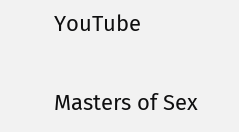YouTube

Masters of Sex